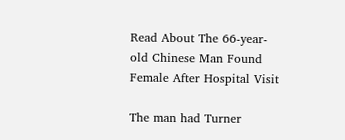Read About The 66-year-old Chinese Man Found Female After Hospital Visit

The man had Turner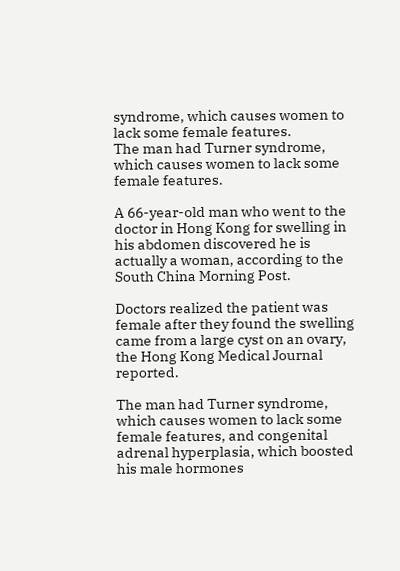syndrome, which causes women to lack some female features.
The man had Turner syndrome, which causes women to lack some female features.

A 66-year-old man who went to the doctor in Hong Kong for swelling in his abdomen discovered he is actually a woman, according to the South China Morning Post.

Doctors realized the patient was female after they found the swelling came from a large cyst on an ovary, the Hong Kong Medical Journal reported.

The man had Turner syndrome, which causes women to lack some female features, and congenital adrenal hyperplasia, which boosted his male hormones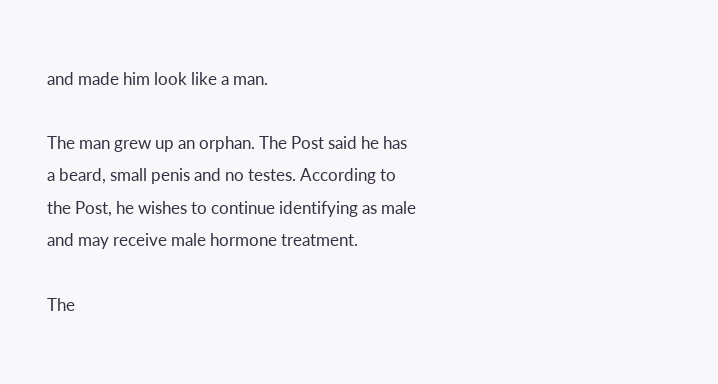and made him look like a man.

The man grew up an orphan. The Post said he has a beard, small penis and no testes. According to the Post, he wishes to continue identifying as male and may receive male hormone treatment.

The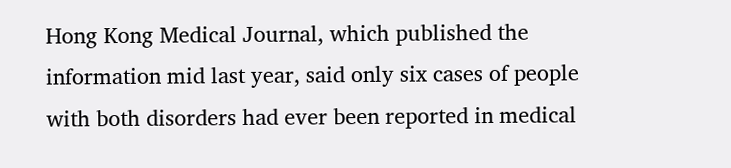Hong Kong Medical Journal, which published the information mid last year, said only six cases of people with both disorders had ever been reported in medical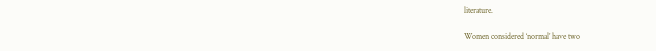literature.

Women considered ‘normal’ have two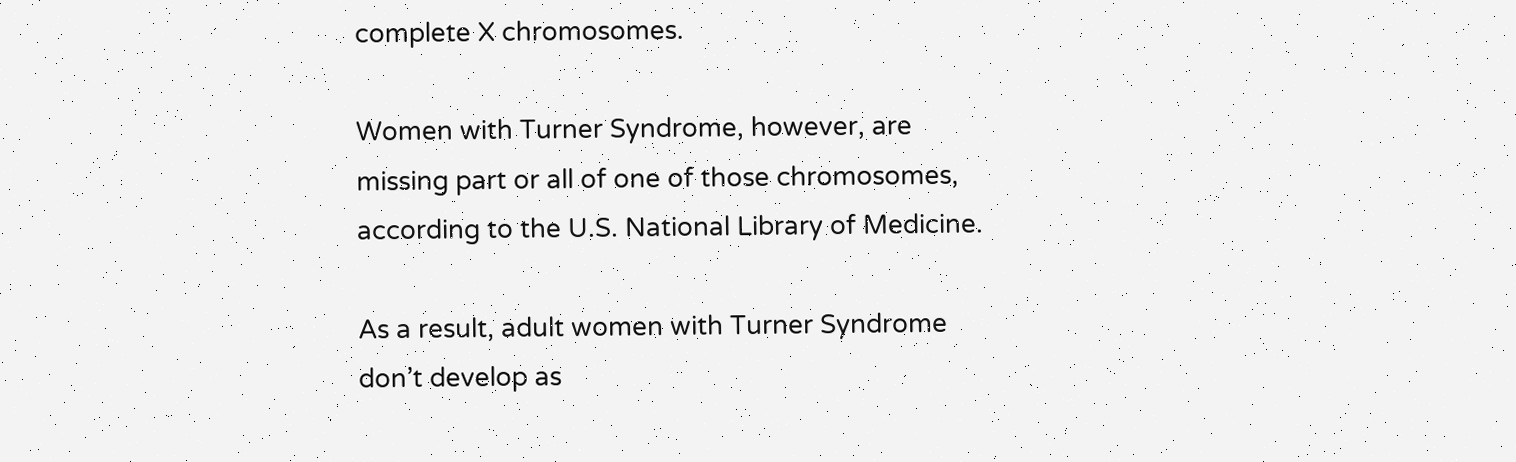complete X chromosomes.

Women with Turner Syndrome, however, are missing part or all of one of those chromosomes, according to the U.S. National Library of Medicine.

As a result, adult women with Turner Syndrome don’t develop as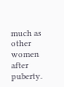much as other women after puberty.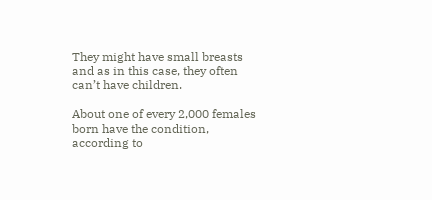They might have small breasts and as in this case, they often can’t have children.

About one of every 2,000 females born have the condition, according to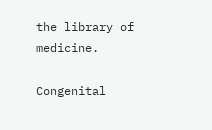the library of medicine.

Congenital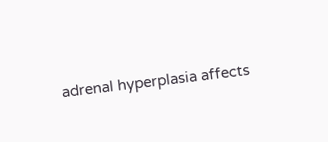adrenal hyperplasia affects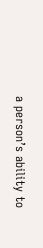a person’s ability to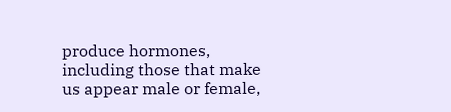produce hormones, including those that make us appear male or female,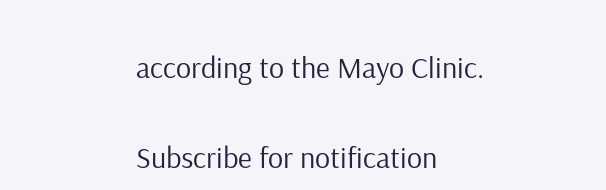according to the Mayo Clinic.

Subscribe for notification